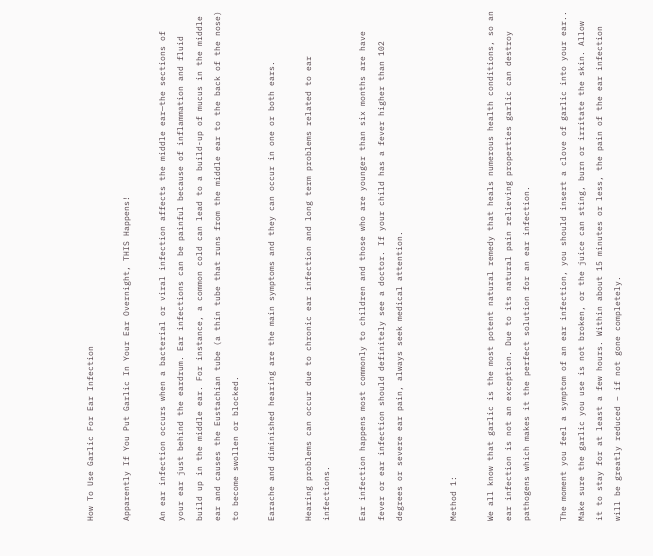How To Use Garlic For Ear Infection

Apparently If You Put Garlic In Your Ear Overnight, THIS Happens!

An ear infection occurs when a bacterial or viral infection affects the middle ear—the sections of your ear just behind the eardrum. Ear infections can be painful because of inflammation and fluid build up in the middle ear. For instance, a common cold can lead to a build-up of mucus in the middle ear and causes the Eustachian tube (a thin tube that runs from the middle ear to the back of the nose) to become swollen or blocked.

Earache and diminished hearing are the main symptoms and they can occur in one or both ears.

Hearing problems can occur due to chronic ear infection and long term problems related to ear infections.

Ear infection happens most commonly to children and those who are younger than six months are have fever or ear infection should definitely see a doctor. If your child has a fever higher than 102 degrees or severe ear pain, always seek medical attention.


Method 1:

We all know that garlic is the most potent natural remedy that heals numerous health conditions, so an ear infection is not an exception. Due to its natural pain relieving properties garlic can destroy pathogens which makes it the perfect solution for an ear infection.

The moment you feel a symptom of an ear infection, you should insert a clove of garlic into your ear.. Make sure the garlic you use is not broken, or the juice can sting, burn or irritate the skin. Allow it to stay for at least a few hours. Within about 15 minutes or less, the pain of the ear infection will be greatly reduced – if not gone completely.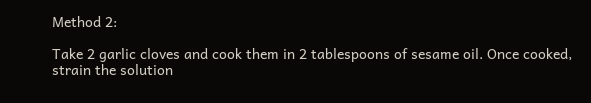Method 2:

Take 2 garlic cloves and cook them in 2 tablespoons of sesame oil. Once cooked, strain the solution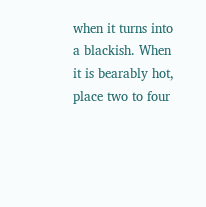when it turns into a blackish. When it is bearably hot, place two to four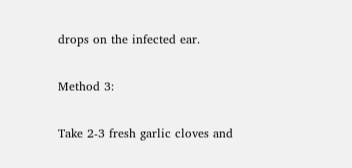drops on the infected ear.

Method 3:

Take 2-3 fresh garlic cloves and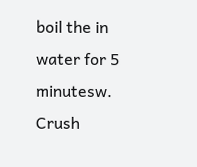boil the in water for 5 minutesw. Crush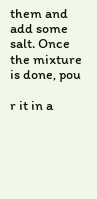them and add some salt. Once the mixture is done, pou

r it in a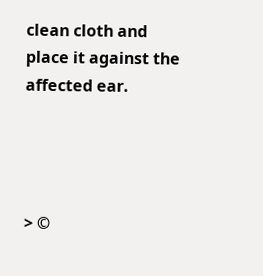clean cloth and place it against the affected ear.




> ©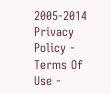2005-2014 Privacy Policy - Terms Of Use -